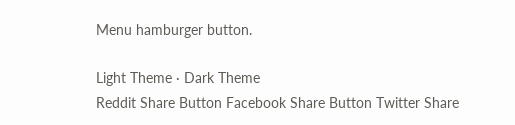Menu hamburger button.

Light Theme · Dark Theme
Reddit Share Button Facebook Share Button Twitter Share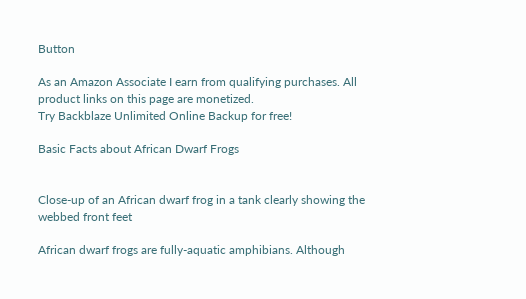Button

As an Amazon Associate I earn from qualifying purchases. All product links on this page are monetized.
Try Backblaze Unlimited Online Backup for free!

Basic Facts about African Dwarf Frogs


Close-up of an African dwarf frog in a tank clearly showing the webbed front feet

African dwarf frogs are fully-aquatic amphibians. Although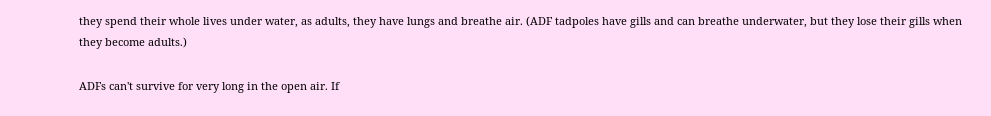they spend their whole lives under water, as adults, they have lungs and breathe air. (ADF tadpoles have gills and can breathe underwater, but they lose their gills when they become adults.)

ADFs can't survive for very long in the open air. If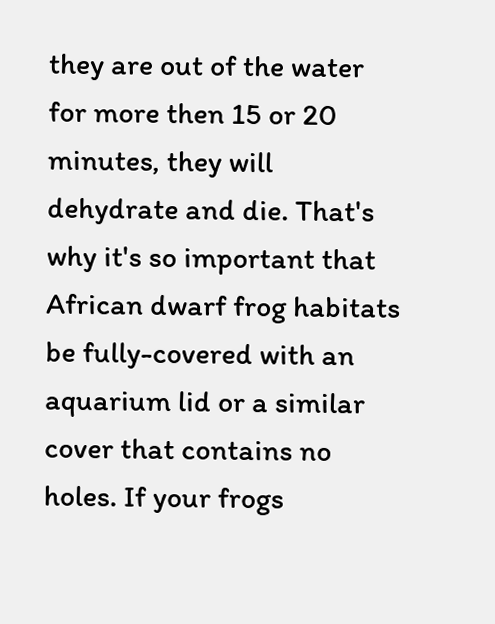they are out of the water for more then 15 or 20 minutes, they will dehydrate and die. That's why it's so important that African dwarf frog habitats be fully-covered with an aquarium lid or a similar cover that contains no holes. If your frogs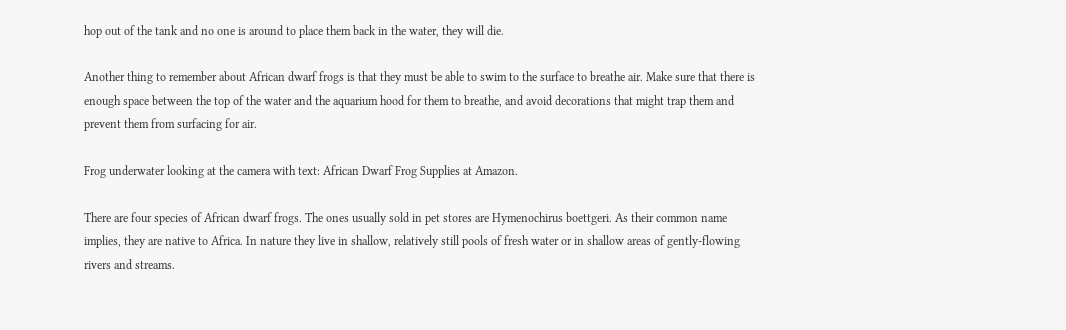hop out of the tank and no one is around to place them back in the water, they will die.

Another thing to remember about African dwarf frogs is that they must be able to swim to the surface to breathe air. Make sure that there is enough space between the top of the water and the aquarium hood for them to breathe, and avoid decorations that might trap them and prevent them from surfacing for air.

Frog underwater looking at the camera with text: African Dwarf Frog Supplies at Amazon.

There are four species of African dwarf frogs. The ones usually sold in pet stores are Hymenochirus boettgeri. As their common name implies, they are native to Africa. In nature they live in shallow, relatively still pools of fresh water or in shallow areas of gently-flowing rivers and streams.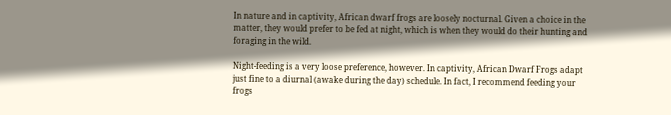In nature and in captivity, African dwarf frogs are loosely nocturnal. Given a choice in the matter, they would prefer to be fed at night, which is when they would do their hunting and foraging in the wild.

Night-feeding is a very loose preference, however. In captivity, African Dwarf Frogs adapt just fine to a diurnal (awake during the day) schedule. In fact, I recommend feeding your frogs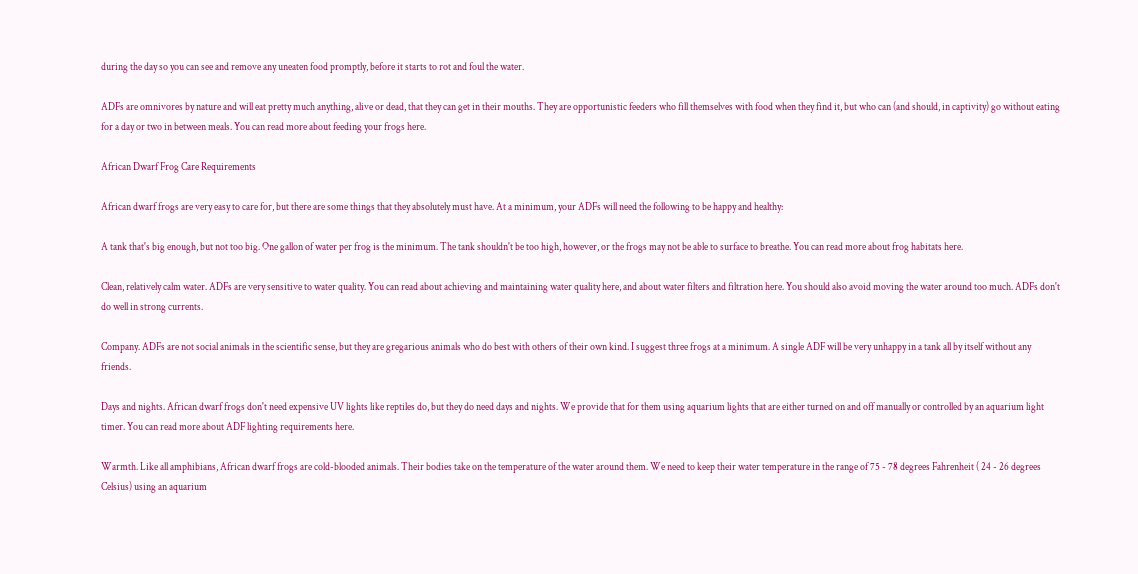during the day so you can see and remove any uneaten food promptly, before it starts to rot and foul the water.

ADFs are omnivores by nature and will eat pretty much anything, alive or dead, that they can get in their mouths. They are opportunistic feeders who fill themselves with food when they find it, but who can (and should, in captivity) go without eating for a day or two in between meals. You can read more about feeding your frogs here.

African Dwarf Frog Care Requirements

African dwarf frogs are very easy to care for, but there are some things that they absolutely must have. At a minimum, your ADFs will need the following to be happy and healthy:

A tank that's big enough, but not too big. One gallon of water per frog is the minimum. The tank shouldn't be too high, however, or the frogs may not be able to surface to breathe. You can read more about frog habitats here.

Clean, relatively calm water. ADFs are very sensitive to water quality. You can read about achieving and maintaining water quality here, and about water filters and filtration here. You should also avoid moving the water around too much. ADFs don't do well in strong currents.

Company. ADFs are not social animals in the scientific sense, but they are gregarious animals who do best with others of their own kind. I suggest three frogs at a minimum. A single ADF will be very unhappy in a tank all by itself without any friends.

Days and nights. African dwarf frogs don't need expensive UV lights like reptiles do, but they do need days and nights. We provide that for them using aquarium lights that are either turned on and off manually or controlled by an aquarium light timer. You can read more about ADF lighting requirements here.

Warmth. Like all amphibians, African dwarf frogs are cold-blooded animals. Their bodies take on the temperature of the water around them. We need to keep their water temperature in the range of 75 - 78 degrees Fahrenheit ( 24 - 26 degrees Celsius) using an aquarium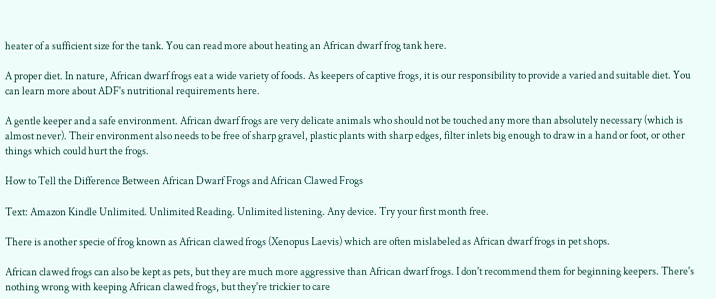heater of a sufficient size for the tank. You can read more about heating an African dwarf frog tank here.

A proper diet. In nature, African dwarf frogs eat a wide variety of foods. As keepers of captive frogs, it is our responsibility to provide a varied and suitable diet. You can learn more about ADF's nutritional requirements here.

A gentle keeper and a safe environment. African dwarf frogs are very delicate animals who should not be touched any more than absolutely necessary (which is almost never). Their environment also needs to be free of sharp gravel, plastic plants with sharp edges, filter inlets big enough to draw in a hand or foot, or other things which could hurt the frogs.

How to Tell the Difference Between African Dwarf Frogs and African Clawed Frogs

Text: Amazon Kindle Unlimited. Unlimited Reading. Unlimited listening. Any device. Try your first month free.

There is another specie of frog known as African clawed frogs (Xenopus Laevis) which are often mislabeled as African dwarf frogs in pet shops.

African clawed frogs can also be kept as pets, but they are much more aggressive than African dwarf frogs. I don't recommend them for beginning keepers. There's nothing wrong with keeping African clawed frogs, but they're trickier to care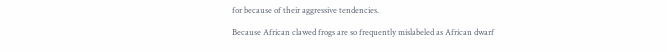for because of their aggressive tendencies.

Because African clawed frogs are so frequently mislabeled as African dwarf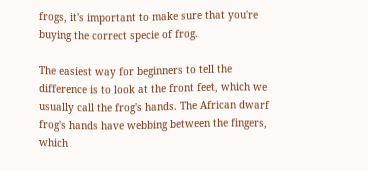frogs, it's important to make sure that you're buying the correct specie of frog.

The easiest way for beginners to tell the difference is to look at the front feet, which we usually call the frog's hands. The African dwarf frog's hands have webbing between the fingers, which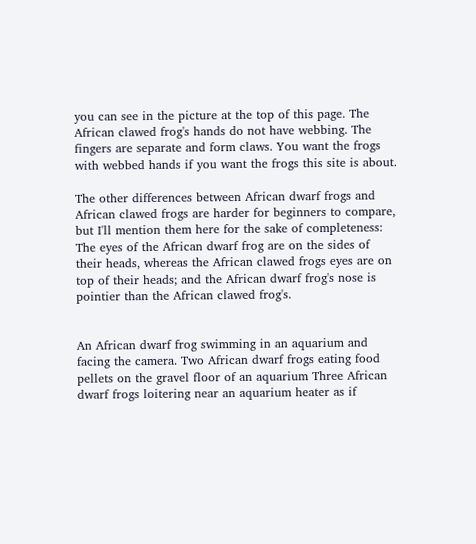you can see in the picture at the top of this page. The African clawed frog's hands do not have webbing. The fingers are separate and form claws. You want the frogs with webbed hands if you want the frogs this site is about.

The other differences between African dwarf frogs and African clawed frogs are harder for beginners to compare, but I'll mention them here for the sake of completeness: The eyes of the African dwarf frog are on the sides of their heads, whereas the African clawed frogs eyes are on top of their heads; and the African dwarf frog's nose is pointier than the African clawed frog's.


An African dwarf frog swimming in an aquarium and facing the camera. Two African dwarf frogs eating food pellets on the gravel floor of an aquarium Three African dwarf frogs loitering near an aquarium heater as if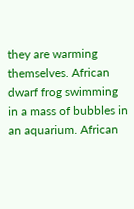they are warming themselves. African dwarf frog swimming in a mass of bubbles in an aquarium. African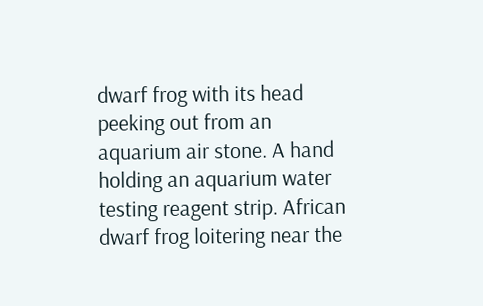dwarf frog with its head peeking out from an aquarium air stone. A hand holding an aquarium water testing reagent strip. African dwarf frog loitering near the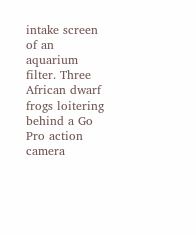intake screen of an aquarium filter. Three African dwarf frogs loitering behind a Go Pro action camera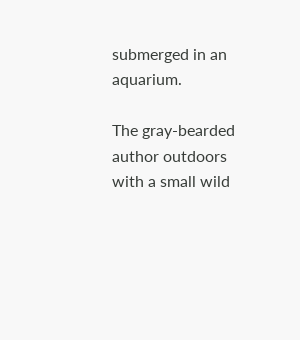submerged in an aquarium.

The gray-bearded author outdoors with a small wild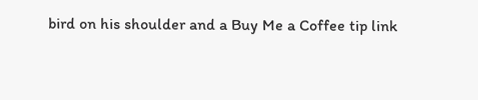bird on his shoulder and a Buy Me a Coffee tip link